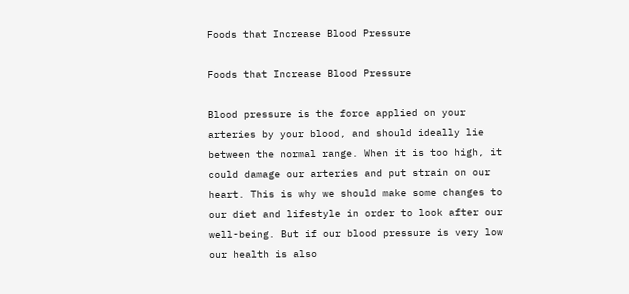Foods that Increase Blood Pressure

Foods that Increase Blood Pressure

Blood pressure is the force applied on your arteries by your blood, and should ideally lie between the normal range. When it is too high, it could damage our arteries and put strain on our heart. This is why we should make some changes to our diet and lifestyle in order to look after our well-being. But if our blood pressure is very low our health is also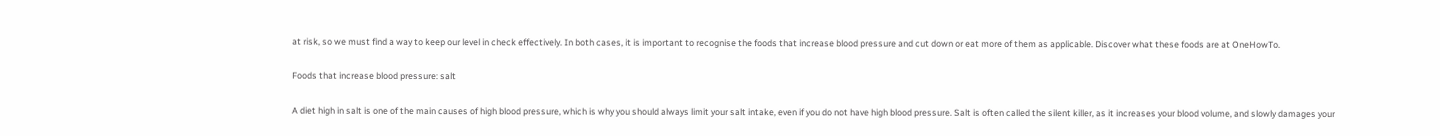at risk, so we must find a way to keep our level in check effectively. In both cases, it is important to recognise the foods that increase blood pressure and cut down or eat more of them as applicable. Discover what these foods are at OneHowTo.

Foods that increase blood pressure: salt

A diet high in salt is one of the main causes of high blood pressure, which is why you should always limit your salt intake, even if you do not have high blood pressure. Salt is often called the silent killer, as it increases your blood volume, and slowly damages your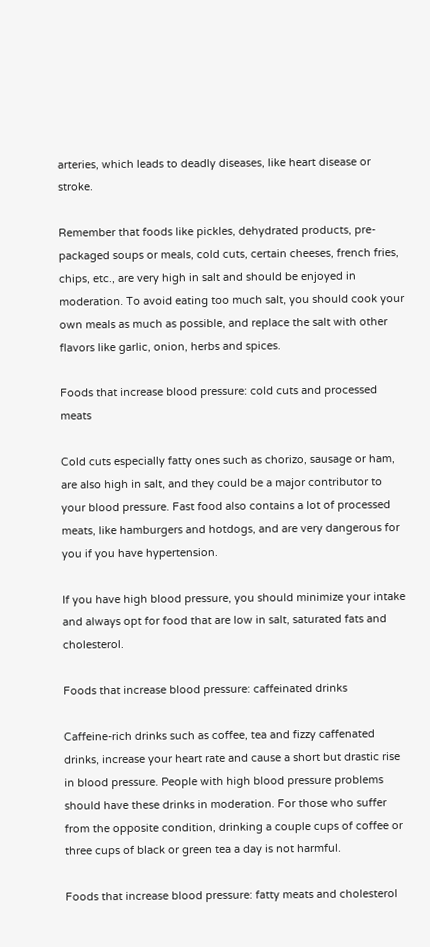arteries, which leads to deadly diseases, like heart disease or stroke.

Remember that foods like pickles, dehydrated products, pre-packaged soups or meals, cold cuts, certain cheeses, french fries, chips, etc., are very high in salt and should be enjoyed in moderation. To avoid eating too much salt, you should cook your own meals as much as possible, and replace the salt with other flavors like garlic, onion, herbs and spices.

Foods that increase blood pressure: cold cuts and processed meats

Cold cuts especially fatty ones such as chorizo, sausage or ham, are also high in salt, and they could be a major contributor to your blood pressure. Fast food also contains a lot of processed meats, like hamburgers and hotdogs, and are very dangerous for you if you have hypertension.

If you have high blood pressure, you should minimize your intake and always opt for food that are low in salt, saturated fats and cholesterol.

Foods that increase blood pressure: caffeinated drinks

Caffeine-rich drinks such as coffee, tea and fizzy caffenated drinks, increase your heart rate and cause a short but drastic rise in blood pressure. People with high blood pressure problems should have these drinks in moderation. For those who suffer from the opposite condition, drinking a couple cups of coffee or three cups of black or green tea a day is not harmful.

Foods that increase blood pressure: fatty meats and cholesterol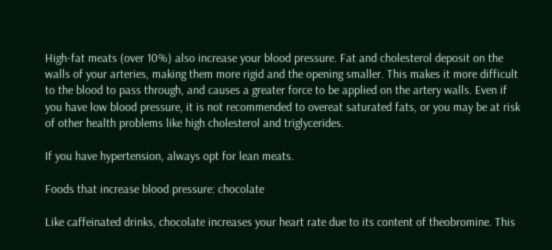High-fat meats (over 10%) also increase your blood pressure. Fat and cholesterol deposit on the walls of your arteries, making them more rigid and the opening smaller. This makes it more difficult to the blood to pass through, and causes a greater force to be applied on the artery walls. Even if you have low blood pressure, it is not recommended to overeat saturated fats, or you may be at risk of other health problems like high cholesterol and triglycerides.

If you have hypertension, always opt for lean meats.

Foods that increase blood pressure: chocolate

Like caffeinated drinks, chocolate increases your heart rate due to its content of theobromine. This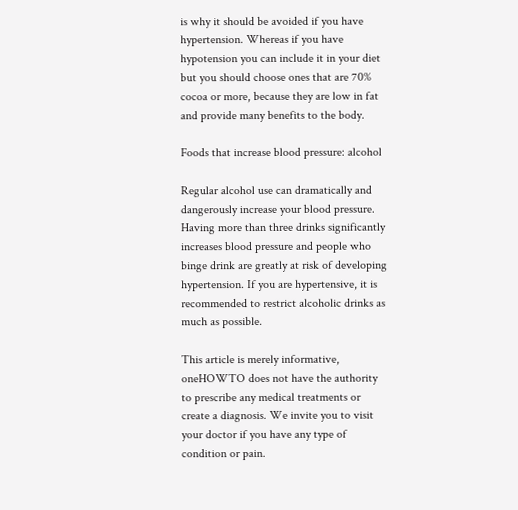is why it should be avoided if you have hypertension. Whereas if you have hypotension you can include it in your diet but you should choose ones that are 70% cocoa or more, because they are low in fat and provide many benefits to the body.

Foods that increase blood pressure: alcohol

Regular alcohol use can dramatically and dangerously increase your blood pressure. Having more than three drinks significantly increases blood pressure and people who binge drink are greatly at risk of developing hypertension. If you are hypertensive, it is recommended to restrict alcoholic drinks as much as possible.

This article is merely informative, oneHOWTO does not have the authority to prescribe any medical treatments or create a diagnosis. We invite you to visit your doctor if you have any type of condition or pain.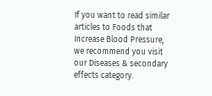If you want to read similar articles to Foods that Increase Blood Pressure, we recommend you visit our Diseases & secondary effects category.